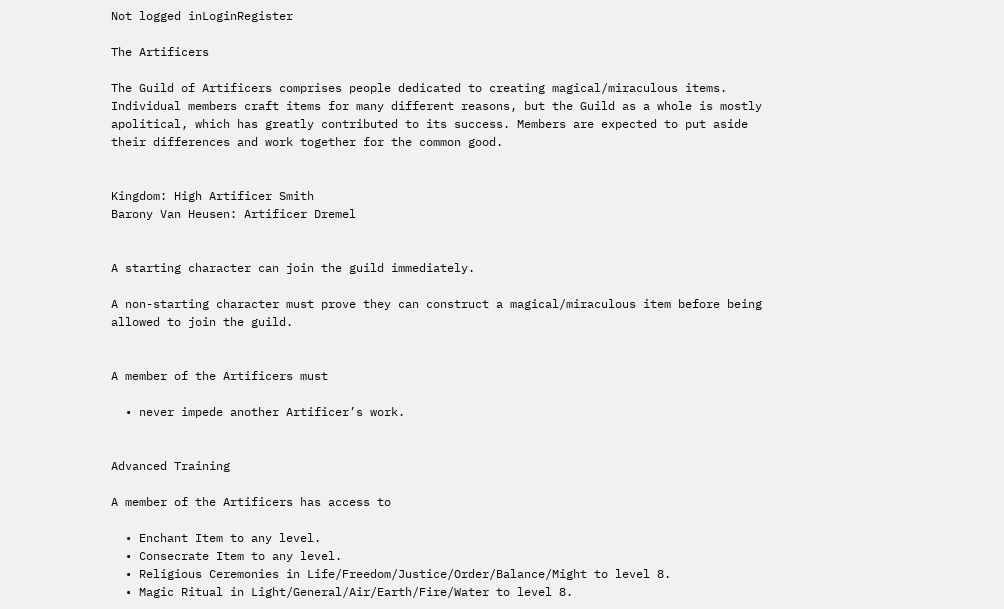Not logged inLoginRegister

The Artificers

The Guild of Artificers comprises people dedicated to creating magical/miraculous items. Individual members craft items for many different reasons, but the Guild as a whole is mostly apolitical, which has greatly contributed to its success. Members are expected to put aside their differences and work together for the common good.


Kingdom: High Artificer Smith
Barony Van Heusen: Artificer Dremel


A starting character can join the guild immediately.

A non-starting character must prove they can construct a magical/miraculous item before being allowed to join the guild.


A member of the Artificers must

  • never impede another Artificer’s work.


Advanced Training

A member of the Artificers has access to

  • Enchant Item to any level.
  • Consecrate Item to any level.
  • Religious Ceremonies in Life/Freedom/Justice/Order/Balance/Might to level 8.
  • Magic Ritual in Light/General/Air/Earth/Fire/Water to level 8.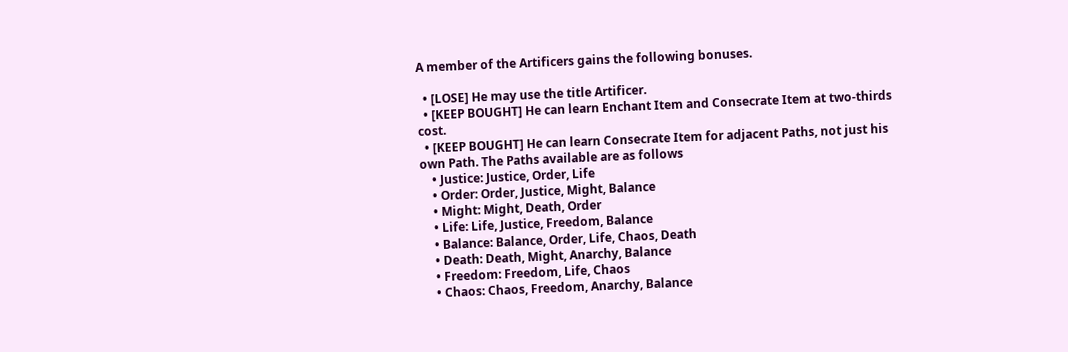A member of the Artificers gains the following bonuses.

  • [LOSE] He may use the title Artificer.
  • [KEEP BOUGHT] He can learn Enchant Item and Consecrate Item at two-thirds cost.
  • [KEEP BOUGHT] He can learn Consecrate Item for adjacent Paths, not just his own Path. The Paths available are as follows
    • Justice: Justice, Order, Life
    • Order: Order, Justice, Might, Balance
    • Might: Might, Death, Order
    • Life: Life, Justice, Freedom, Balance
    • Balance: Balance, Order, Life, Chaos, Death
    • Death: Death, Might, Anarchy, Balance
    • Freedom: Freedom, Life, Chaos
    • Chaos: Chaos, Freedom, Anarchy, Balance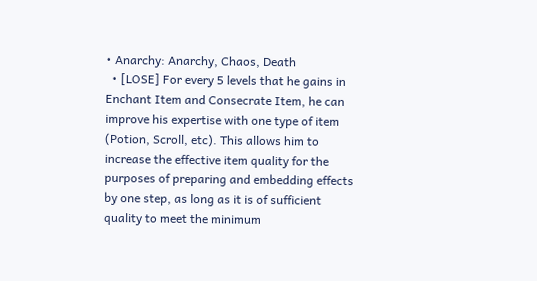• Anarchy: Anarchy, Chaos, Death
  • [LOSE] For every 5 levels that he gains in Enchant Item and Consecrate Item, he can improve his expertise with one type of item (Potion, Scroll, etc). This allows him to increase the effective item quality for the purposes of preparing and embedding effects by one step, as long as it is of sufficient quality to meet the minimum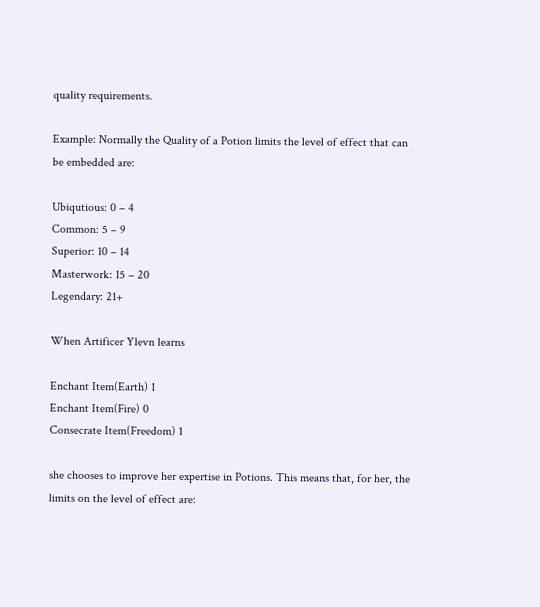quality requirements.

Example: Normally the Quality of a Potion limits the level of effect that can be embedded are:

Ubiqutious: 0 – 4
Common: 5 – 9
Superior: 10 – 14
Masterwork: 15 – 20
Legendary: 21+

When Artificer Ylevn learns

Enchant Item(Earth) 1
Enchant Item(Fire) 0
Consecrate Item(Freedom) 1

she chooses to improve her expertise in Potions. This means that, for her, the limits on the level of effect are: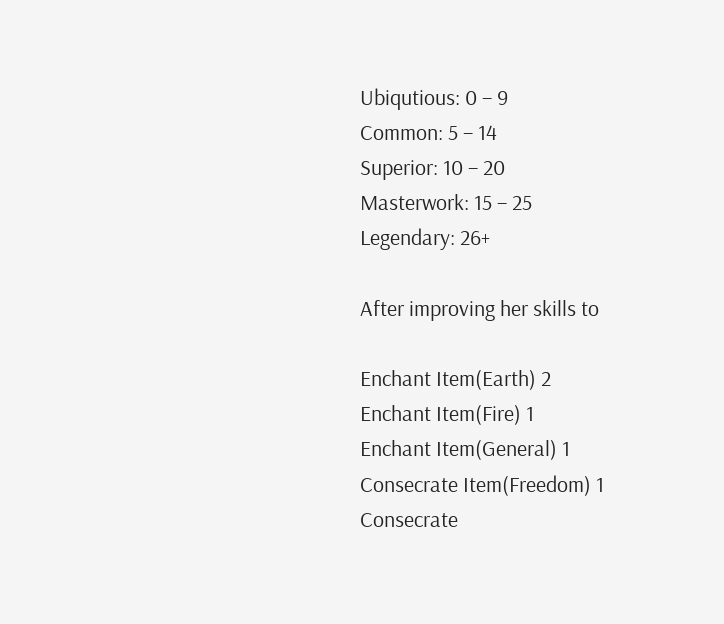Ubiqutious: 0 – 9
Common: 5 – 14
Superior: 10 – 20
Masterwork: 15 – 25
Legendary: 26+

After improving her skills to

Enchant Item(Earth) 2
Enchant Item(Fire) 1
Enchant Item(General) 1
Consecrate Item(Freedom) 1
Consecrate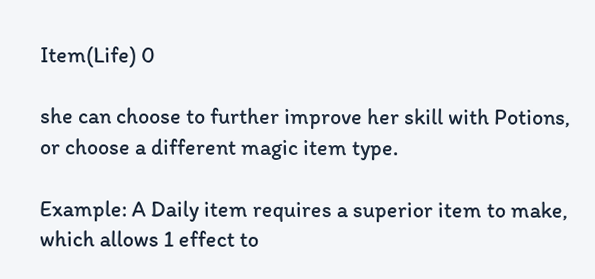Item(Life) 0

she can choose to further improve her skill with Potions, or choose a different magic item type.

Example: A Daily item requires a superior item to make, which allows 1 effect to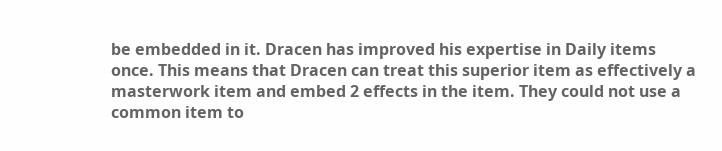be embedded in it. Dracen has improved his expertise in Daily items once. This means that Dracen can treat this superior item as effectively a masterwork item and embed 2 effects in the item. They could not use a common item to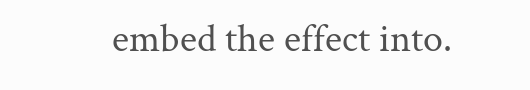embed the effect into.